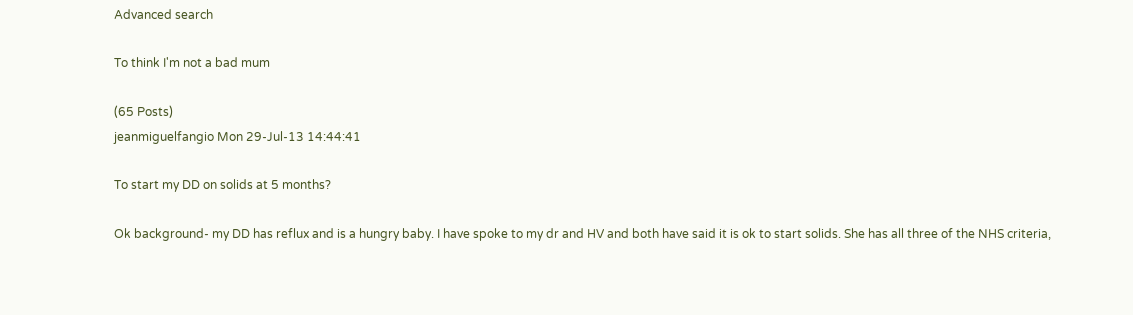Advanced search

To think I'm not a bad mum

(65 Posts)
jeanmiguelfangio Mon 29-Jul-13 14:44:41

To start my DD on solids at 5 months?

Ok background- my DD has reflux and is a hungry baby. I have spoke to my dr and HV and both have said it is ok to start solids. She has all three of the NHS criteria,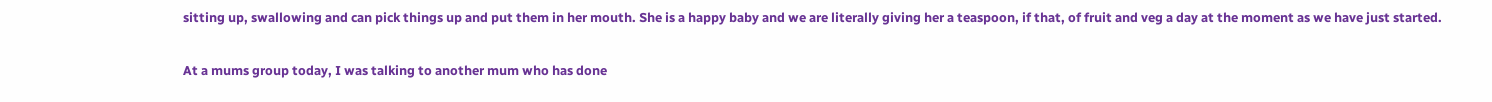sitting up, swallowing and can pick things up and put them in her mouth. She is a happy baby and we are literally giving her a teaspoon, if that, of fruit and veg a day at the moment as we have just started.

At a mums group today, I was talking to another mum who has done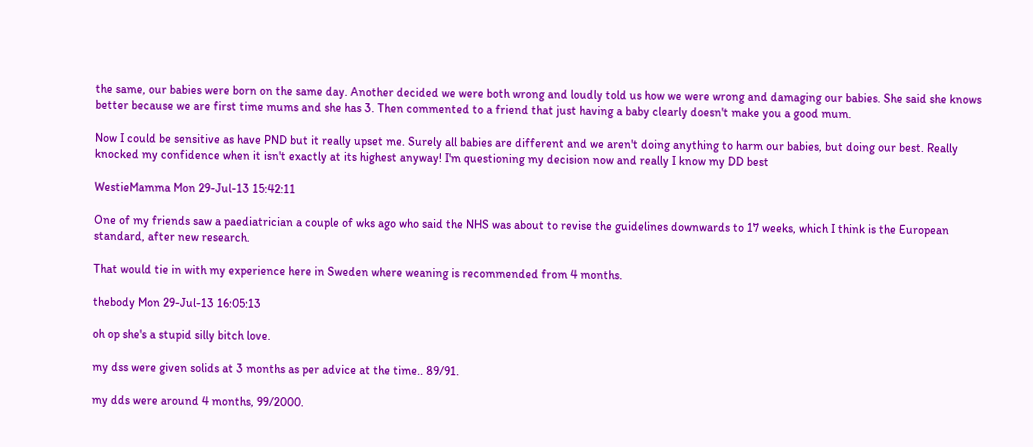the same, our babies were born on the same day. Another decided we were both wrong and loudly told us how we were wrong and damaging our babies. She said she knows better because we are first time mums and she has 3. Then commented to a friend that just having a baby clearly doesn't make you a good mum.

Now I could be sensitive as have PND but it really upset me. Surely all babies are different and we aren't doing anything to harm our babies, but doing our best. Really knocked my confidence when it isn't exactly at its highest anyway! I'm questioning my decision now and really I know my DD best

WestieMamma Mon 29-Jul-13 15:42:11

One of my friends saw a paediatrician a couple of wks ago who said the NHS was about to revise the guidelines downwards to 17 weeks, which I think is the European standard, after new research.

That would tie in with my experience here in Sweden where weaning is recommended from 4 months.

thebody Mon 29-Jul-13 16:05:13

oh op she's a stupid silly bitch love.

my dss were given solids at 3 months as per advice at the time.. 89/91.

my dds were around 4 months, 99/2000.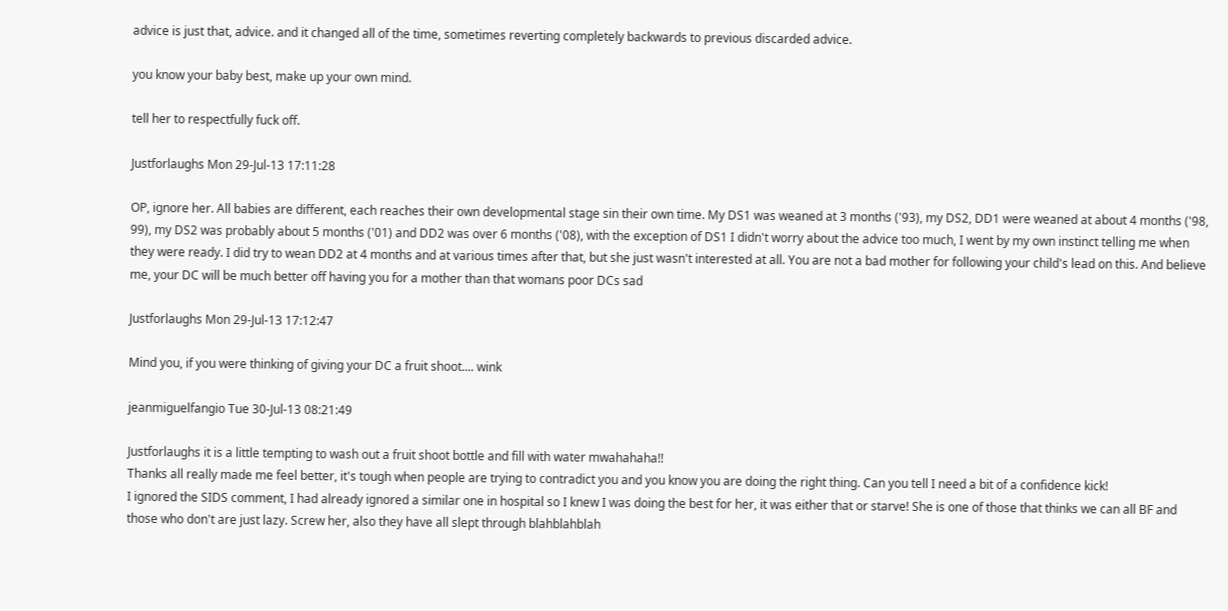advice is just that, advice. and it changed all of the time, sometimes reverting completely backwards to previous discarded advice.

you know your baby best, make up your own mind.

tell her to respectfully fuck off.

Justforlaughs Mon 29-Jul-13 17:11:28

OP, ignore her. All babies are different, each reaches their own developmental stage sin their own time. My DS1 was weaned at 3 months ('93), my DS2, DD1 were weaned at about 4 months ('98, 99), my DS2 was probably about 5 months ('01) and DD2 was over 6 months ('08), with the exception of DS1 I didn't worry about the advice too much, I went by my own instinct telling me when they were ready. I did try to wean DD2 at 4 months and at various times after that, but she just wasn't interested at all. You are not a bad mother for following your child's lead on this. And believe me, your DC will be much better off having you for a mother than that womans poor DCs sad

Justforlaughs Mon 29-Jul-13 17:12:47

Mind you, if you were thinking of giving your DC a fruit shoot.... wink

jeanmiguelfangio Tue 30-Jul-13 08:21:49

Justforlaughs it is a little tempting to wash out a fruit shoot bottle and fill with water mwahahaha!!
Thanks all really made me feel better, it's tough when people are trying to contradict you and you know you are doing the right thing. Can you tell I need a bit of a confidence kick!
I ignored the SIDS comment, I had already ignored a similar one in hospital so I knew I was doing the best for her, it was either that or starve! She is one of those that thinks we can all BF and those who don't are just lazy. Screw her, also they have all slept through blahblahblah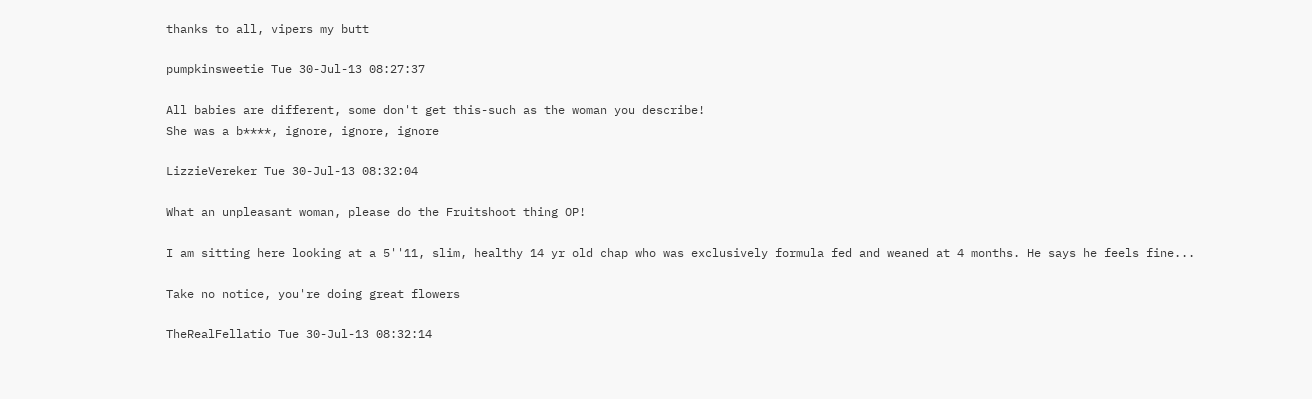thanks to all, vipers my butt

pumpkinsweetie Tue 30-Jul-13 08:27:37

All babies are different, some don't get this-such as the woman you describe!
She was a b****, ignore, ignore, ignore

LizzieVereker Tue 30-Jul-13 08:32:04

What an unpleasant woman, please do the Fruitshoot thing OP!

I am sitting here looking at a 5''11, slim, healthy 14 yr old chap who was exclusively formula fed and weaned at 4 months. He says he feels fine...

Take no notice, you're doing great flowers

TheRealFellatio Tue 30-Jul-13 08:32:14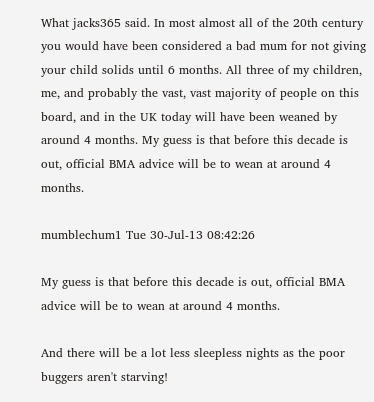What jacks365 said. In most almost all of the 20th century you would have been considered a bad mum for not giving your child solids until 6 months. All three of my children, me, and probably the vast, vast majority of people on this board, and in the UK today will have been weaned by around 4 months. My guess is that before this decade is out, official BMA advice will be to wean at around 4 months.

mumblechum1 Tue 30-Jul-13 08:42:26

My guess is that before this decade is out, official BMA advice will be to wean at around 4 months.

And there will be a lot less sleepless nights as the poor buggers aren't starving!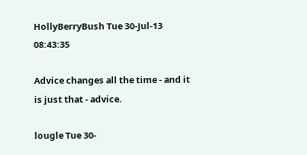HollyBerryBush Tue 30-Jul-13 08:43:35

Advice changes all the time - and it is just that - advice.

lougle Tue 30-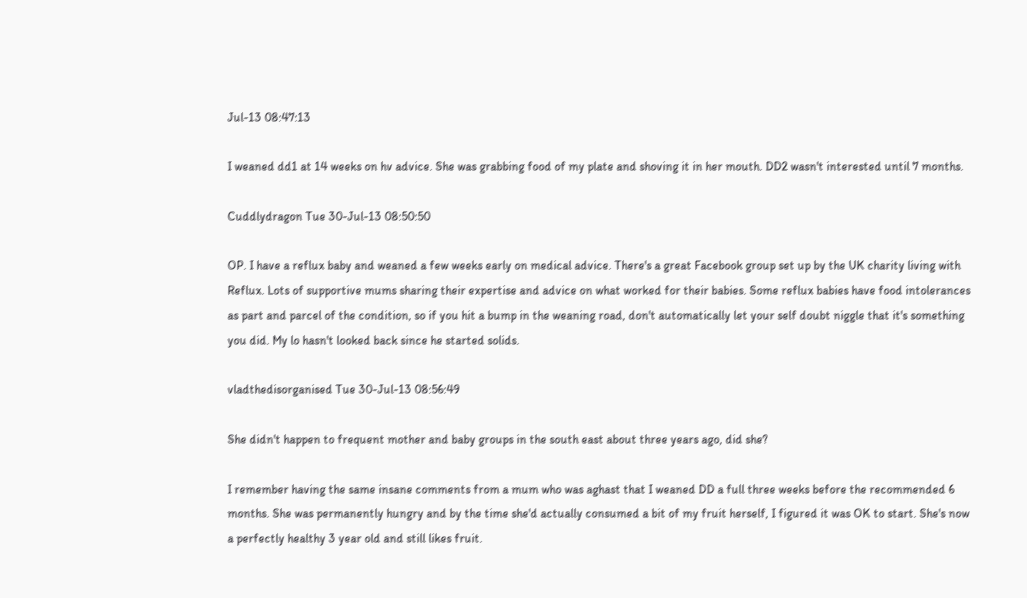Jul-13 08:47:13

I weaned dd1 at 14 weeks on hv advice. She was grabbing food of my plate and shoving it in her mouth. DD2 wasn't interested until 7 months.

Cuddlydragon Tue 30-Jul-13 08:50:50

OP. I have a reflux baby and weaned a few weeks early on medical advice. There's a great Facebook group set up by the UK charity living with Reflux. Lots of supportive mums sharing their expertise and advice on what worked for their babies. Some reflux babies have food intolerances as part and parcel of the condition, so if you hit a bump in the weaning road, don't automatically let your self doubt niggle that it's something you did. My lo hasn't looked back since he started solids.

vladthedisorganised Tue 30-Jul-13 08:56:49

She didn't happen to frequent mother and baby groups in the south east about three years ago, did she?

I remember having the same insane comments from a mum who was aghast that I weaned DD a full three weeks before the recommended 6 months. She was permanently hungry and by the time she'd actually consumed a bit of my fruit herself, I figured it was OK to start. She's now a perfectly healthy 3 year old and still likes fruit.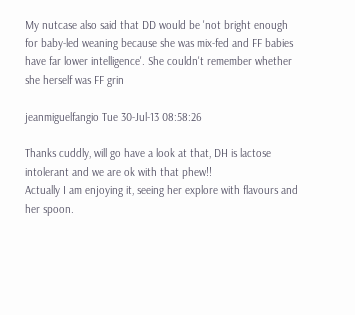My nutcase also said that DD would be 'not bright enough for baby-led weaning because she was mix-fed and FF babies have far lower intelligence'. She couldn't remember whether she herself was FF grin

jeanmiguelfangio Tue 30-Jul-13 08:58:26

Thanks cuddly, will go have a look at that, DH is lactose intolerant and we are ok with that phew!!
Actually I am enjoying it, seeing her explore with flavours and her spoon.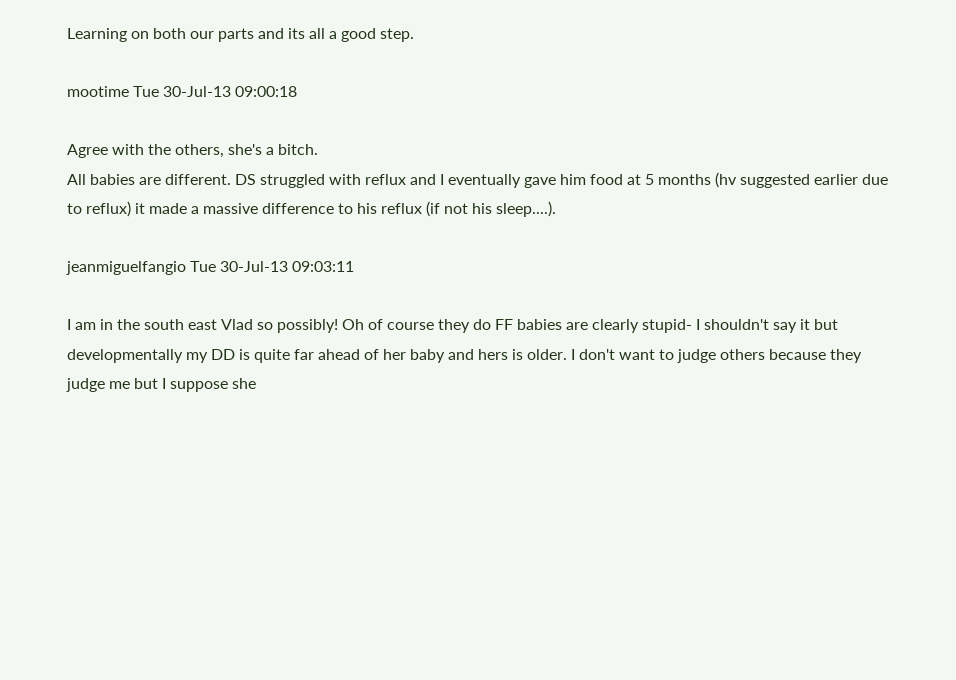Learning on both our parts and its all a good step.

mootime Tue 30-Jul-13 09:00:18

Agree with the others, she's a bitch.
All babies are different. DS struggled with reflux and I eventually gave him food at 5 months (hv suggested earlier due to reflux) it made a massive difference to his reflux (if not his sleep....).

jeanmiguelfangio Tue 30-Jul-13 09:03:11

I am in the south east Vlad so possibly! Oh of course they do FF babies are clearly stupid- I shouldn't say it but developmentally my DD is quite far ahead of her baby and hers is older. I don't want to judge others because they judge me but I suppose she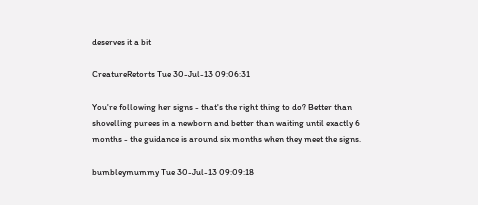deserves it a bit

CreatureRetorts Tue 30-Jul-13 09:06:31

You're following her signs - that's the right thing to do? Better than shovelling purees in a newborn and better than waiting until exactly 6 months - the guidance is around six months when they meet the signs.

bumbleymummy Tue 30-Jul-13 09:09:18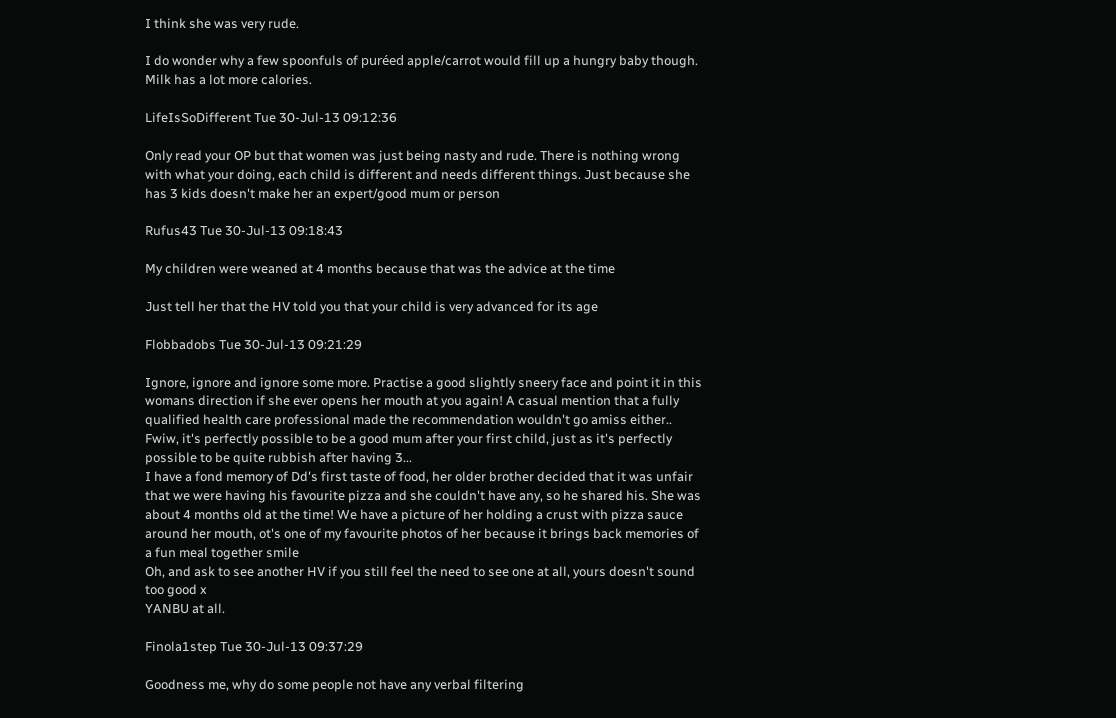I think she was very rude.

I do wonder why a few spoonfuls of puréed apple/carrot would fill up a hungry baby though. Milk has a lot more calories.

LifeIsSoDifferent Tue 30-Jul-13 09:12:36

Only read your OP but that women was just being nasty and rude. There is nothing wrong with what your doing, each child is different and needs different things. Just because she has 3 kids doesn't make her an expert/good mum or person

Rufus43 Tue 30-Jul-13 09:18:43

My children were weaned at 4 months because that was the advice at the time

Just tell her that the HV told you that your child is very advanced for its age

Flobbadobs Tue 30-Jul-13 09:21:29

Ignore, ignore and ignore some more. Practise a good slightly sneery face and point it in this womans direction if she ever opens her mouth at you again! A casual mention that a fully qualified health care professional made the recommendation wouldn't go amiss either..
Fwiw, it's perfectly possible to be a good mum after your first child, just as it's perfectly possible to be quite rubbish after having 3...
I have a fond memory of Dd's first taste of food, her older brother decided that it was unfair that we were having his favourite pizza and she couldn't have any, so he shared his. She was about 4 months old at the time! We have a picture of her holding a crust with pizza sauce around her mouth, ot's one of my favourite photos of her because it brings back memories of a fun meal together smile
Oh, and ask to see another HV if you still feel the need to see one at all, yours doesn't sound too good x
YANBU at all.

Finola1step Tue 30-Jul-13 09:37:29

Goodness me, why do some people not have any verbal filtering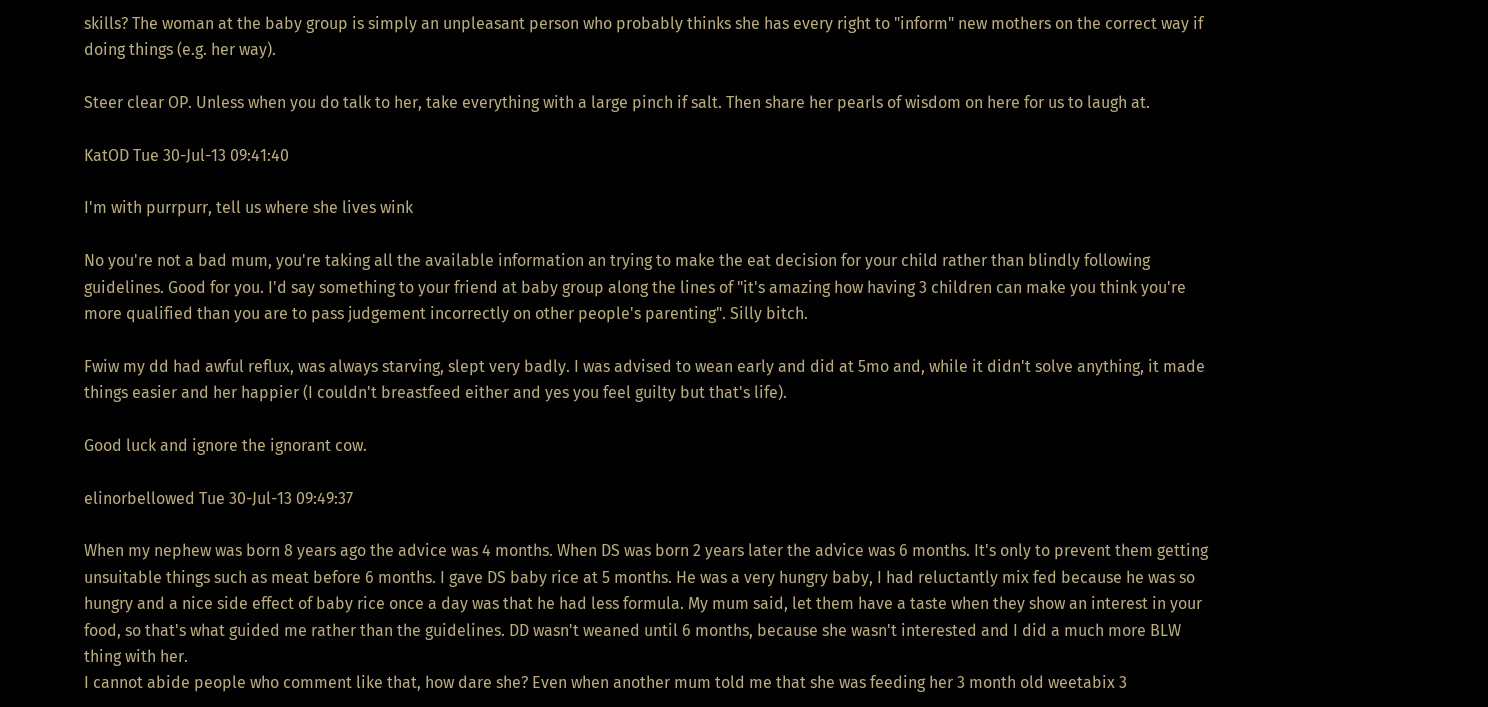skills? The woman at the baby group is simply an unpleasant person who probably thinks she has every right to "inform" new mothers on the correct way if doing things (e.g. her way).

Steer clear OP. Unless when you do talk to her, take everything with a large pinch if salt. Then share her pearls of wisdom on here for us to laugh at.

KatOD Tue 30-Jul-13 09:41:40

I'm with purrpurr, tell us where she lives wink

No you're not a bad mum, you're taking all the available information an trying to make the eat decision for your child rather than blindly following guidelines. Good for you. I'd say something to your friend at baby group along the lines of "it's amazing how having 3 children can make you think you're more qualified than you are to pass judgement incorrectly on other people's parenting". Silly bitch.

Fwiw my dd had awful reflux, was always starving, slept very badly. I was advised to wean early and did at 5mo and, while it didn't solve anything, it made things easier and her happier (I couldn't breastfeed either and yes you feel guilty but that's life).

Good luck and ignore the ignorant cow.

elinorbellowed Tue 30-Jul-13 09:49:37

When my nephew was born 8 years ago the advice was 4 months. When DS was born 2 years later the advice was 6 months. It's only to prevent them getting unsuitable things such as meat before 6 months. I gave DS baby rice at 5 months. He was a very hungry baby, I had reluctantly mix fed because he was so hungry and a nice side effect of baby rice once a day was that he had less formula. My mum said, let them have a taste when they show an interest in your food, so that's what guided me rather than the guidelines. DD wasn't weaned until 6 months, because she wasn't interested and I did a much more BLW thing with her.
I cannot abide people who comment like that, how dare she? Even when another mum told me that she was feeding her 3 month old weetabix 3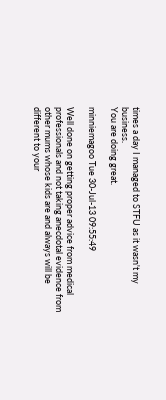times a day I managed to STFU as it wasn't my business.
You are doing great.

minniemagoo Tue 30-Jul-13 09:55:49

Well done on getting proper advice from medical professionals and not taking anecdotal evidence from other mums whose kids are and always will be different to your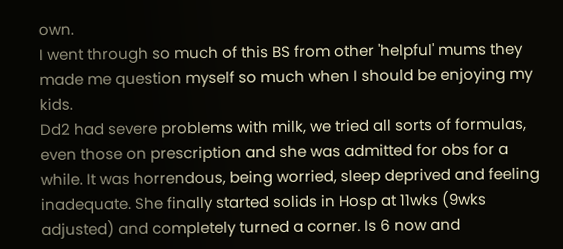own.
I went through so much of this BS from other 'helpful' mums they made me question myself so much when I should be enjoying my kids.
Dd2 had severe problems with milk, we tried all sorts of formulas, even those on prescription and she was admitted for obs for a while. It was horrendous, being worried, sleep deprived and feeling inadequate. She finally started solids in Hosp at 11wks (9wks adjusted) and completely turned a corner. Is 6 now and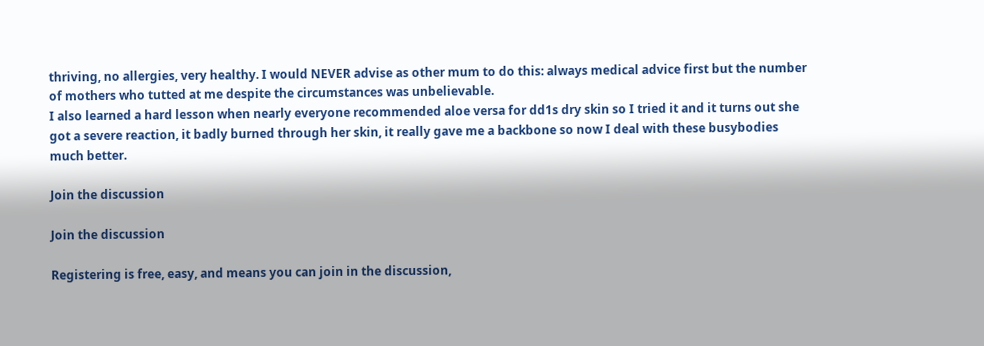thriving, no allergies, very healthy. I would NEVER advise as other mum to do this: always medical advice first but the number of mothers who tutted at me despite the circumstances was unbelievable.
I also learned a hard lesson when nearly everyone recommended aloe versa for dd1s dry skin so I tried it and it turns out she got a severe reaction, it badly burned through her skin, it really gave me a backbone so now I deal with these busybodies much better.

Join the discussion

Join the discussion

Registering is free, easy, and means you can join in the discussion,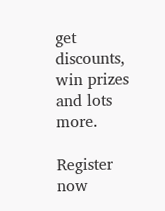get discounts, win prizes and lots more.

Register now